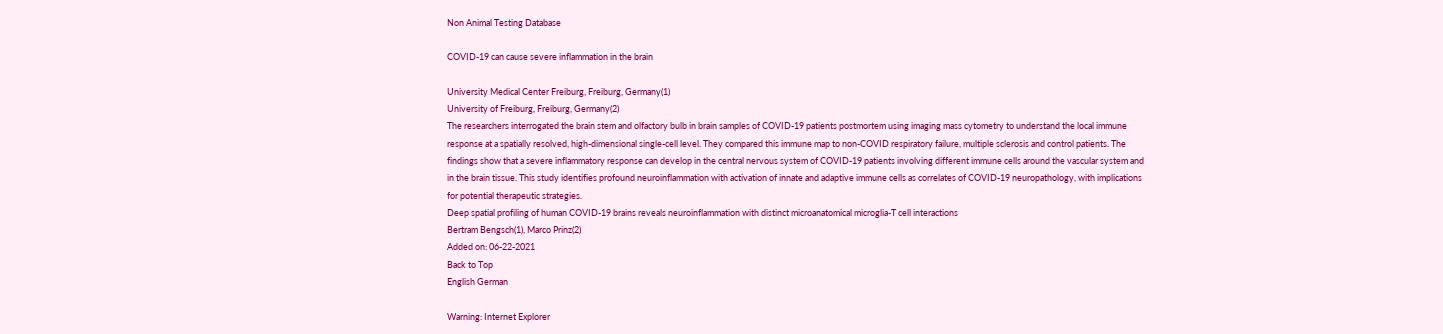Non Animal Testing Database

COVID-19 can cause severe inflammation in the brain

University Medical Center Freiburg, Freiburg, Germany(1)
University of Freiburg, Freiburg, Germany(2)
The researchers interrogated the brain stem and olfactory bulb in brain samples of COVID-19 patients postmortem using imaging mass cytometry to understand the local immune response at a spatially resolved, high-dimensional single-cell level. They compared this immune map to non-COVID respiratory failure, multiple sclerosis and control patients. The findings show that a severe inflammatory response can develop in the central nervous system of COVID-19 patients involving different immune cells around the vascular system and in the brain tissue. This study identifies profound neuroinflammation with activation of innate and adaptive immune cells as correlates of COVID-19 neuropathology, with implications for potential therapeutic strategies.
Deep spatial profiling of human COVID-19 brains reveals neuroinflammation with distinct microanatomical microglia-T cell interactions
Bertram Bengsch(1), Marco Prinz(2)
Added on: 06-22-2021
Back to Top
English German

Warning: Internet Explorer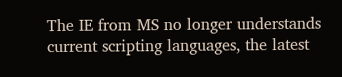The IE from MS no longer understands current scripting languages, the latest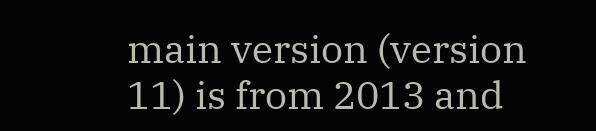main version (version 11) is from 2013 and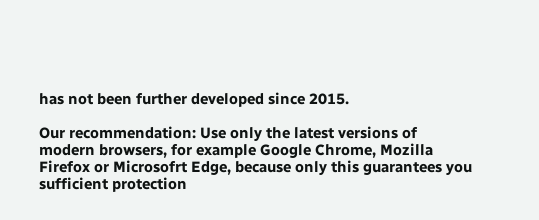has not been further developed since 2015.

Our recommendation: Use only the latest versions of modern browsers, for example Google Chrome, Mozilla Firefox or Microsofrt Edge, because only this guarantees you sufficient protection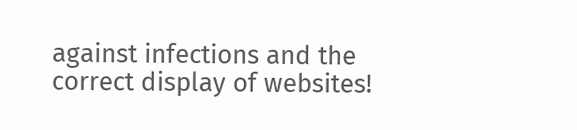against infections and the correct display of websites!